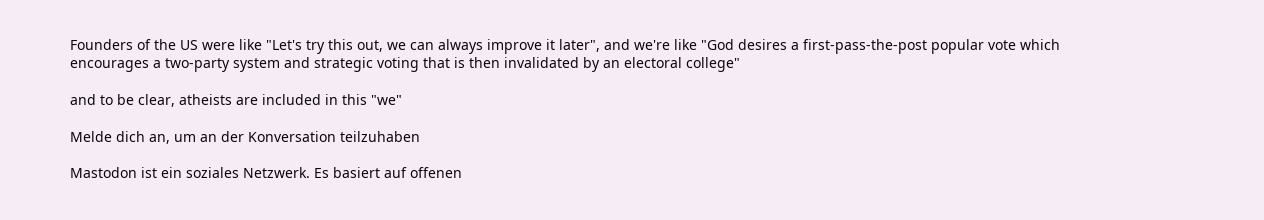Founders of the US were like "Let's try this out, we can always improve it later", and we're like "God desires a first-pass-the-post popular vote which encourages a two-party system and strategic voting that is then invalidated by an electoral college"

and to be clear, atheists are included in this "we"

Melde dich an, um an der Konversation teilzuhaben

Mastodon ist ein soziales Netzwerk. Es basiert auf offenen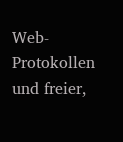Web-Protokollen und freier,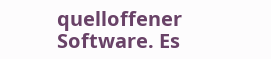quelloffener Software. Es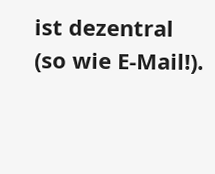ist dezentral (so wie E-Mail!).